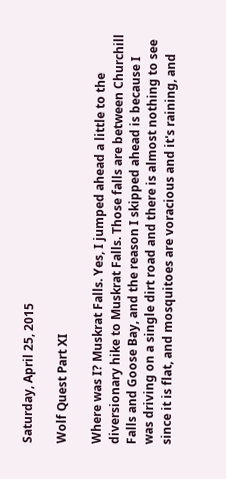Saturday, April 25, 2015

Wolf Quest Part XI

Where was I? Muskrat Falls. Yes, I jumped ahead a little to the diversionary hike to Muskrat Falls. Those falls are between Churchill Falls and Goose Bay, and the reason I skipped ahead is because I was driving on a single dirt road and there is almost nothing to see since it is flat, and mosquitoes are voracious and it's raining, and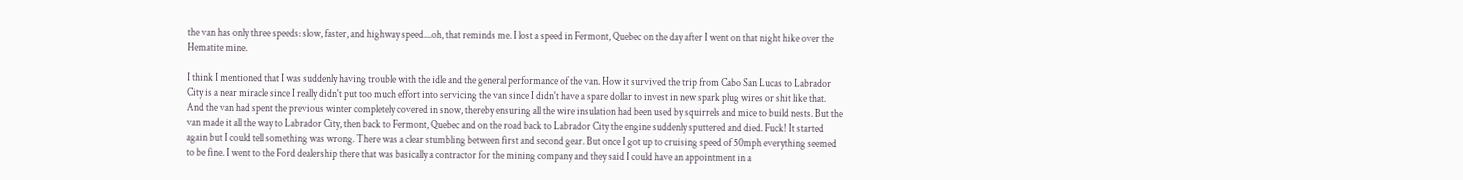the van has only three speeds: slow, faster, and highway speed....oh, that reminds me. I lost a speed in Fermont, Quebec on the day after I went on that night hike over the Hematite mine.

I think I mentioned that I was suddenly having trouble with the idle and the general performance of the van. How it survived the trip from Cabo San Lucas to Labrador City is a near miracle since I really didn't put too much effort into servicing the van since I didn't have a spare dollar to invest in new spark plug wires or shit like that. And the van had spent the previous winter completely covered in snow, thereby ensuring all the wire insulation had been used by squirrels and mice to build nests. But the van made it all the way to Labrador City, then back to Fermont, Quebec and on the road back to Labrador City the engine suddenly sputtered and died. Fuck! It started again but I could tell something was wrong. There was a clear stumbling between first and second gear. But once I got up to cruising speed of 50mph everything seemed to be fine. I went to the Ford dealership there that was basically a contractor for the mining company and they said I could have an appointment in a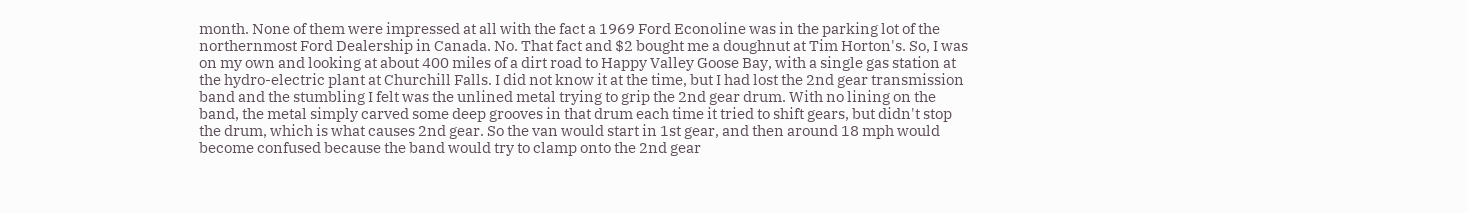month. None of them were impressed at all with the fact a 1969 Ford Econoline was in the parking lot of the northernmost Ford Dealership in Canada. No. That fact and $2 bought me a doughnut at Tim Horton's. So, I was on my own and looking at about 400 miles of a dirt road to Happy Valley Goose Bay, with a single gas station at the hydro-electric plant at Churchill Falls. I did not know it at the time, but I had lost the 2nd gear transmission band and the stumbling I felt was the unlined metal trying to grip the 2nd gear drum. With no lining on the band, the metal simply carved some deep grooves in that drum each time it tried to shift gears, but didn't stop the drum, which is what causes 2nd gear. So the van would start in 1st gear, and then around 18 mph would become confused because the band would try to clamp onto the 2nd gear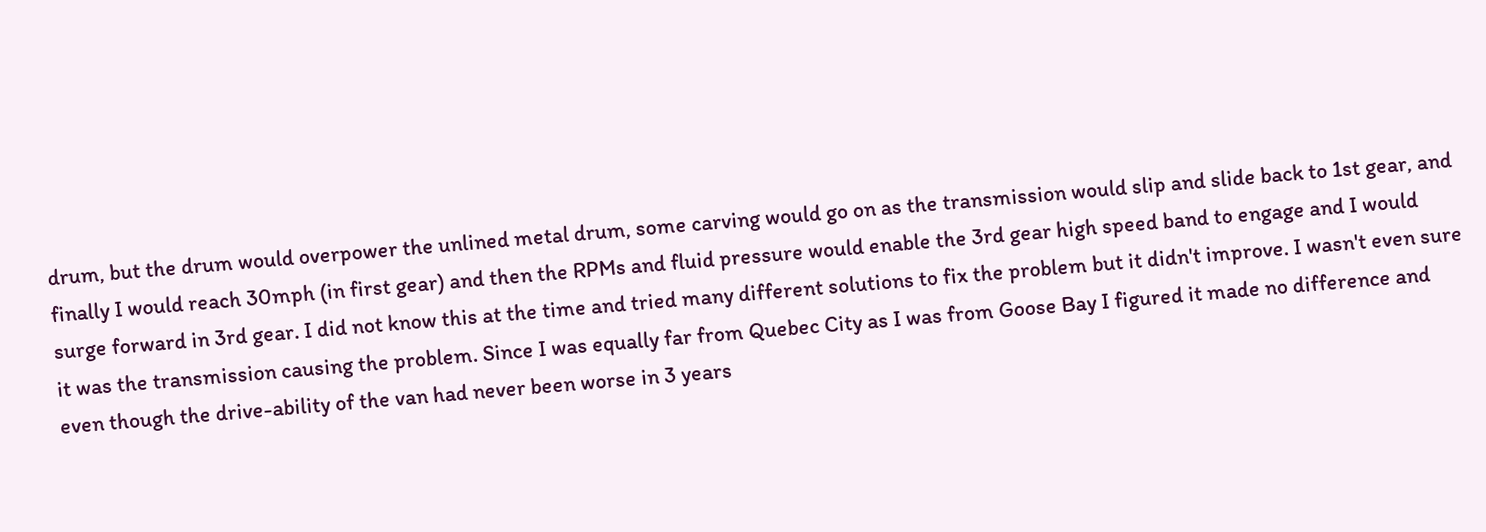drum, but the drum would overpower the unlined metal drum, some carving would go on as the transmission would slip and slide back to 1st gear, and finally I would reach 30mph (in first gear) and then the RPMs and fluid pressure would enable the 3rd gear high speed band to engage and I would surge forward in 3rd gear. I did not know this at the time and tried many different solutions to fix the problem but it didn't improve. I wasn't even sure it was the transmission causing the problem. Since I was equally far from Quebec City as I was from Goose Bay I figured it made no difference and even though the drive-ability of the van had never been worse in 3 years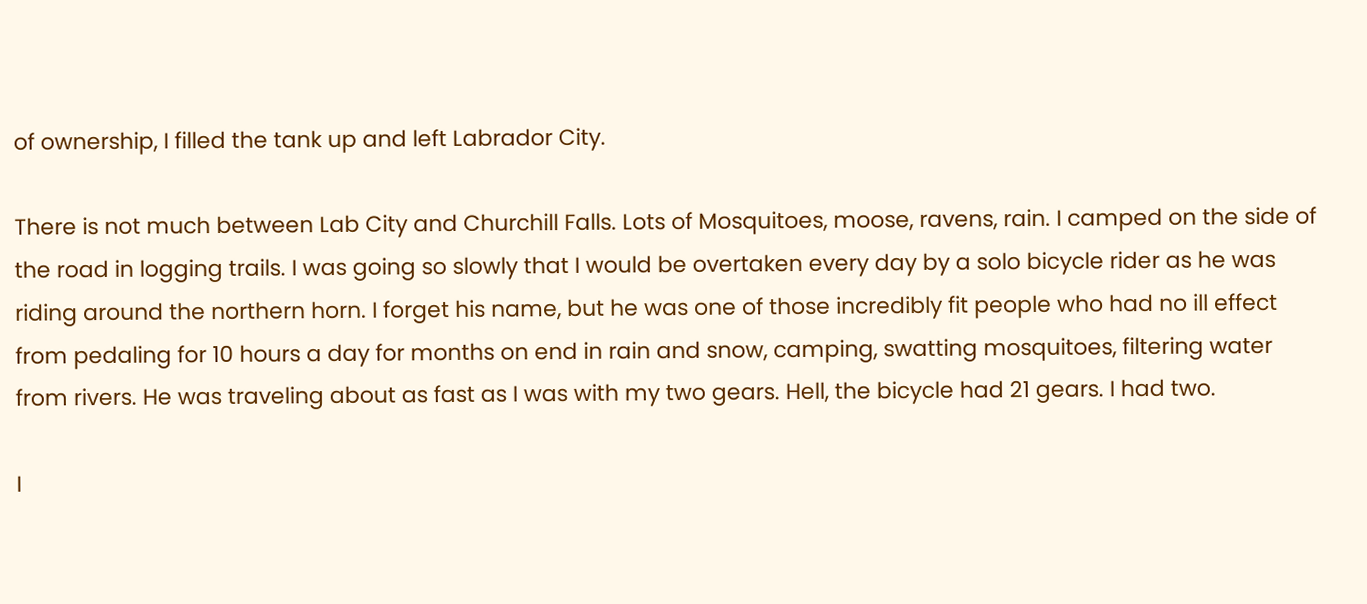of ownership, I filled the tank up and left Labrador City.

There is not much between Lab City and Churchill Falls. Lots of Mosquitoes, moose, ravens, rain. I camped on the side of the road in logging trails. I was going so slowly that I would be overtaken every day by a solo bicycle rider as he was riding around the northern horn. I forget his name, but he was one of those incredibly fit people who had no ill effect from pedaling for 10 hours a day for months on end in rain and snow, camping, swatting mosquitoes, filtering water from rivers. He was traveling about as fast as I was with my two gears. Hell, the bicycle had 21 gears. I had two.

I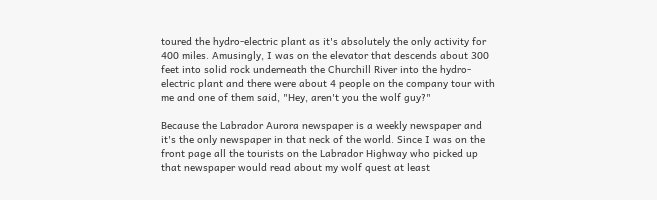toured the hydro-electric plant as it's absolutely the only activity for 400 miles. Amusingly, I was on the elevator that descends about 300 feet into solid rock underneath the Churchill River into the hydro-electric plant and there were about 4 people on the company tour with me and one of them said, "Hey, aren't you the wolf guy?"

Because the Labrador Aurora newspaper is a weekly newspaper and it's the only newspaper in that neck of the world. Since I was on the front page all the tourists on the Labrador Highway who picked up that newspaper would read about my wolf quest at least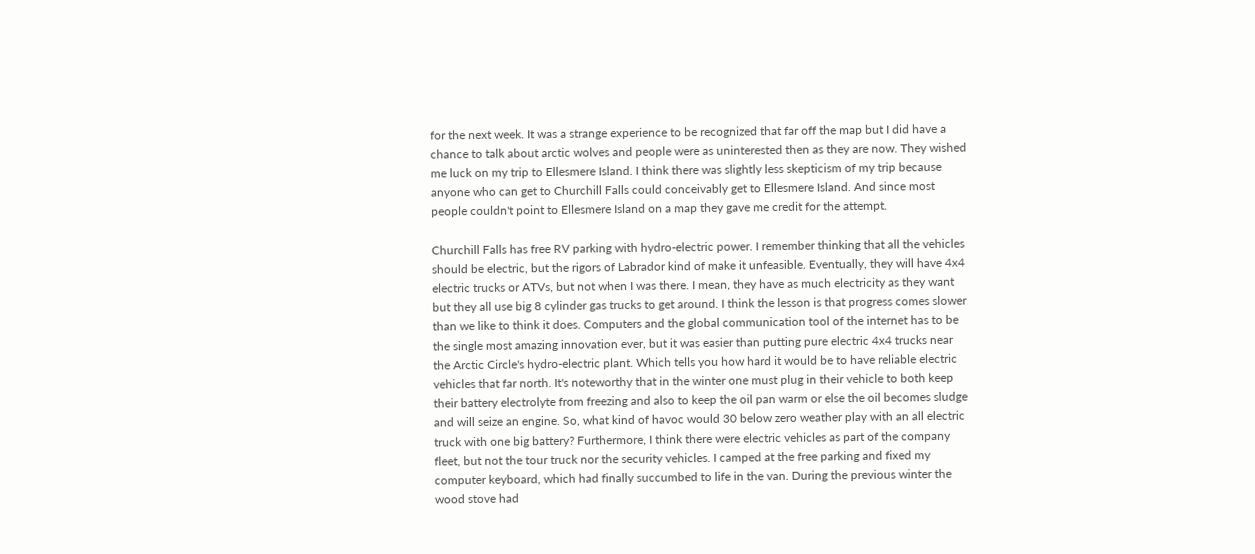for the next week. It was a strange experience to be recognized that far off the map but I did have a chance to talk about arctic wolves and people were as uninterested then as they are now. They wished me luck on my trip to Ellesmere Island. I think there was slightly less skepticism of my trip because anyone who can get to Churchill Falls could conceivably get to Ellesmere Island. And since most people couldn't point to Ellesmere Island on a map they gave me credit for the attempt.

Churchill Falls has free RV parking with hydro-electric power. I remember thinking that all the vehicles should be electric, but the rigors of Labrador kind of make it unfeasible. Eventually, they will have 4x4 electric trucks or ATVs, but not when I was there. I mean, they have as much electricity as they want but they all use big 8 cylinder gas trucks to get around. I think the lesson is that progress comes slower than we like to think it does. Computers and the global communication tool of the internet has to be the single most amazing innovation ever, but it was easier than putting pure electric 4x4 trucks near the Arctic Circle's hydro-electric plant. Which tells you how hard it would be to have reliable electric vehicles that far north. It's noteworthy that in the winter one must plug in their vehicle to both keep their battery electrolyte from freezing and also to keep the oil pan warm or else the oil becomes sludge and will seize an engine. So, what kind of havoc would 30 below zero weather play with an all electric truck with one big battery? Furthermore, I think there were electric vehicles as part of the company fleet, but not the tour truck nor the security vehicles. I camped at the free parking and fixed my computer keyboard, which had finally succumbed to life in the van. During the previous winter the wood stove had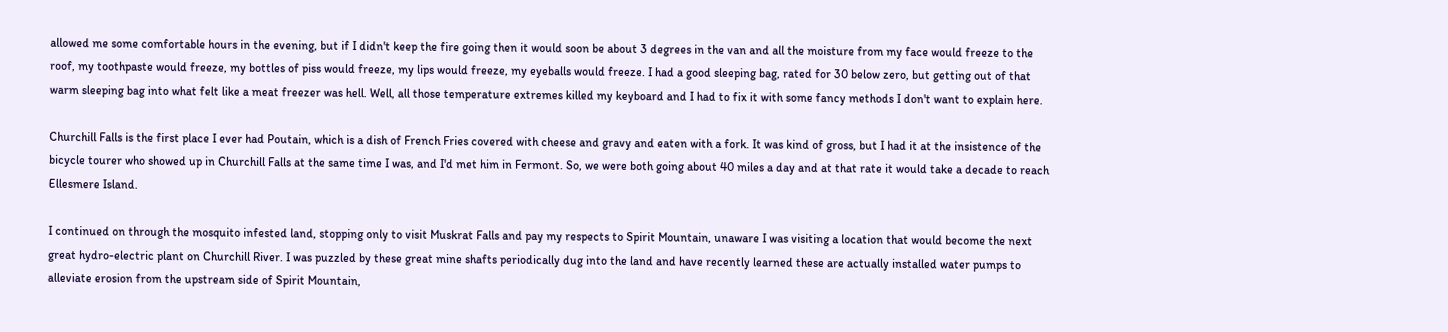allowed me some comfortable hours in the evening, but if I didn't keep the fire going then it would soon be about 3 degrees in the van and all the moisture from my face would freeze to the roof, my toothpaste would freeze, my bottles of piss would freeze, my lips would freeze, my eyeballs would freeze. I had a good sleeping bag, rated for 30 below zero, but getting out of that warm sleeping bag into what felt like a meat freezer was hell. Well, all those temperature extremes killed my keyboard and I had to fix it with some fancy methods I don't want to explain here.

Churchill Falls is the first place I ever had Poutain, which is a dish of French Fries covered with cheese and gravy and eaten with a fork. It was kind of gross, but I had it at the insistence of the bicycle tourer who showed up in Churchill Falls at the same time I was, and I'd met him in Fermont. So, we were both going about 40 miles a day and at that rate it would take a decade to reach Ellesmere Island.

I continued on through the mosquito infested land, stopping only to visit Muskrat Falls and pay my respects to Spirit Mountain, unaware I was visiting a location that would become the next great hydro-electric plant on Churchill River. I was puzzled by these great mine shafts periodically dug into the land and have recently learned these are actually installed water pumps to alleviate erosion from the upstream side of Spirit Mountain,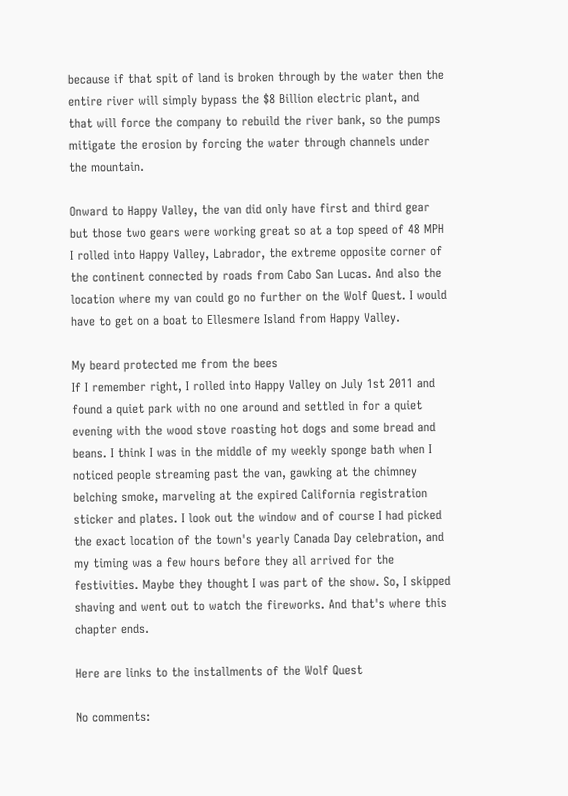because if that spit of land is broken through by the water then the entire river will simply bypass the $8 Billion electric plant, and that will force the company to rebuild the river bank, so the pumps mitigate the erosion by forcing the water through channels under the mountain.

Onward to Happy Valley, the van did only have first and third gear but those two gears were working great so at a top speed of 48 MPH I rolled into Happy Valley, Labrador, the extreme opposite corner of the continent connected by roads from Cabo San Lucas. And also the location where my van could go no further on the Wolf Quest. I would have to get on a boat to Ellesmere Island from Happy Valley.

My beard protected me from the bees
If I remember right, I rolled into Happy Valley on July 1st 2011 and found a quiet park with no one around and settled in for a quiet evening with the wood stove roasting hot dogs and some bread and beans. I think I was in the middle of my weekly sponge bath when I noticed people streaming past the van, gawking at the chimney belching smoke, marveling at the expired California registration sticker and plates. I look out the window and of course I had picked the exact location of the town's yearly Canada Day celebration, and my timing was a few hours before they all arrived for the festivities. Maybe they thought I was part of the show. So, I skipped shaving and went out to watch the fireworks. And that's where this chapter ends.

Here are links to the installments of the Wolf Quest

No comments: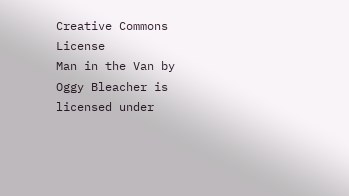Creative Commons License
Man in the Van by Oggy Bleacher is licensed under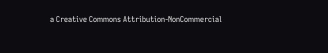a Creative Commons Attribution-NonCommercial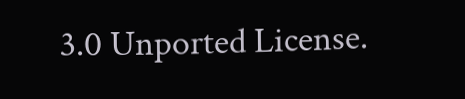3.0 Unported License.